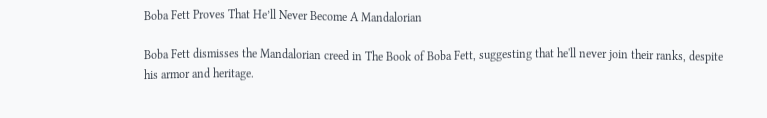Boba Fett Proves That He’ll Never Become A Mandalorian

Boba Fett dismisses the Mandalorian creed in The Book of Boba Fett, suggesting that he'll never join their ranks, despite his armor and heritage.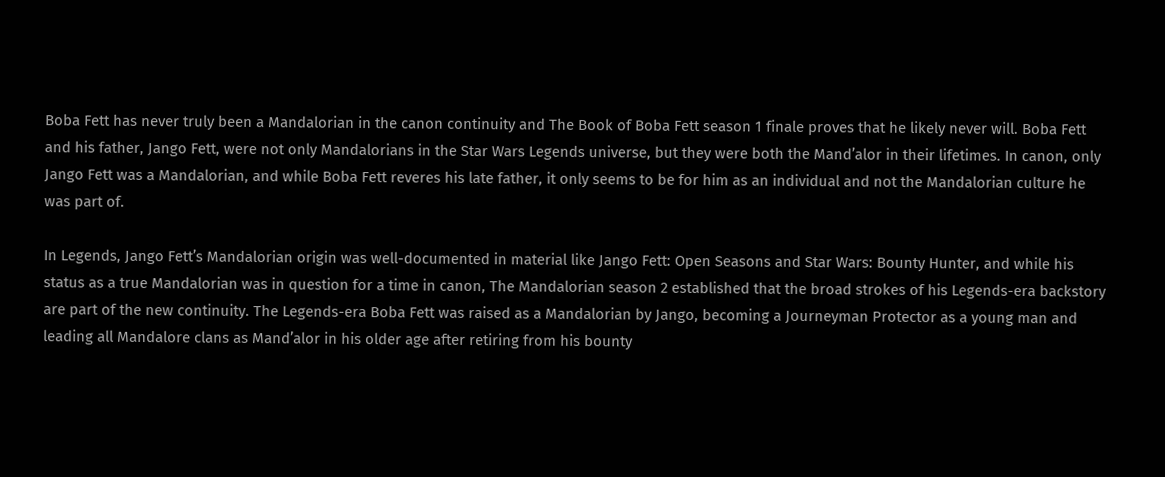Boba Fett has never truly been a Mandalorian in the canon continuity and The Book of Boba Fett season 1 finale proves that he likely never will. Boba Fett and his father, Jango Fett, were not only Mandalorians in the Star Wars Legends universe, but they were both the Mand’alor in their lifetimes. In canon, only Jango Fett was a Mandalorian, and while Boba Fett reveres his late father, it only seems to be for him as an individual and not the Mandalorian culture he was part of.

In Legends, Jango Fett’s Mandalorian origin was well-documented in material like Jango Fett: Open Seasons and Star Wars: Bounty Hunter, and while his status as a true Mandalorian was in question for a time in canon, The Mandalorian season 2 established that the broad strokes of his Legends-era backstory are part of the new continuity. The Legends-era Boba Fett was raised as a Mandalorian by Jango, becoming a Journeyman Protector as a young man and leading all Mandalore clans as Mand’alor in his older age after retiring from his bounty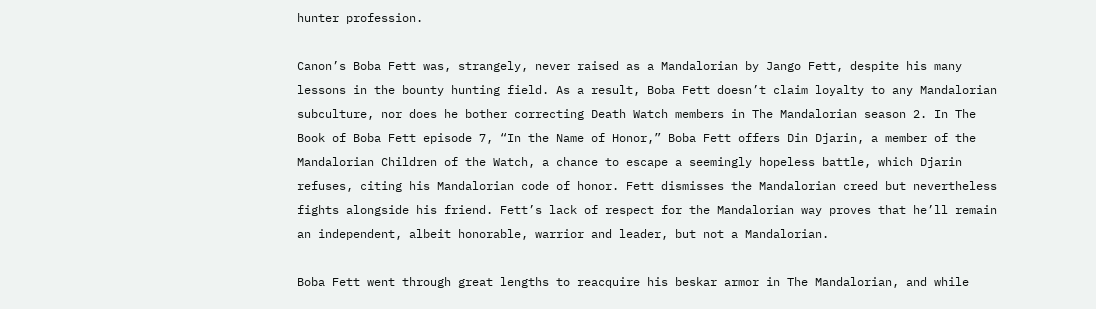hunter profession.

Canon’s Boba Fett was, strangely, never raised as a Mandalorian by Jango Fett, despite his many lessons in the bounty hunting field. As a result, Boba Fett doesn’t claim loyalty to any Mandalorian subculture, nor does he bother correcting Death Watch members in The Mandalorian season 2. In The Book of Boba Fett episode 7, “In the Name of Honor,” Boba Fett offers Din Djarin, a member of the Mandalorian Children of the Watch, a chance to escape a seemingly hopeless battle, which Djarin refuses, citing his Mandalorian code of honor. Fett dismisses the Mandalorian creed but nevertheless fights alongside his friend. Fett’s lack of respect for the Mandalorian way proves that he’ll remain an independent, albeit honorable, warrior and leader, but not a Mandalorian.

Boba Fett went through great lengths to reacquire his beskar armor in The Mandalorian, and while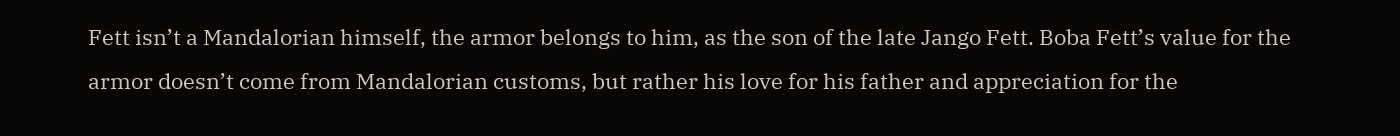Fett isn’t a Mandalorian himself, the armor belongs to him, as the son of the late Jango Fett. Boba Fett’s value for the armor doesn’t come from Mandalorian customs, but rather his love for his father and appreciation for the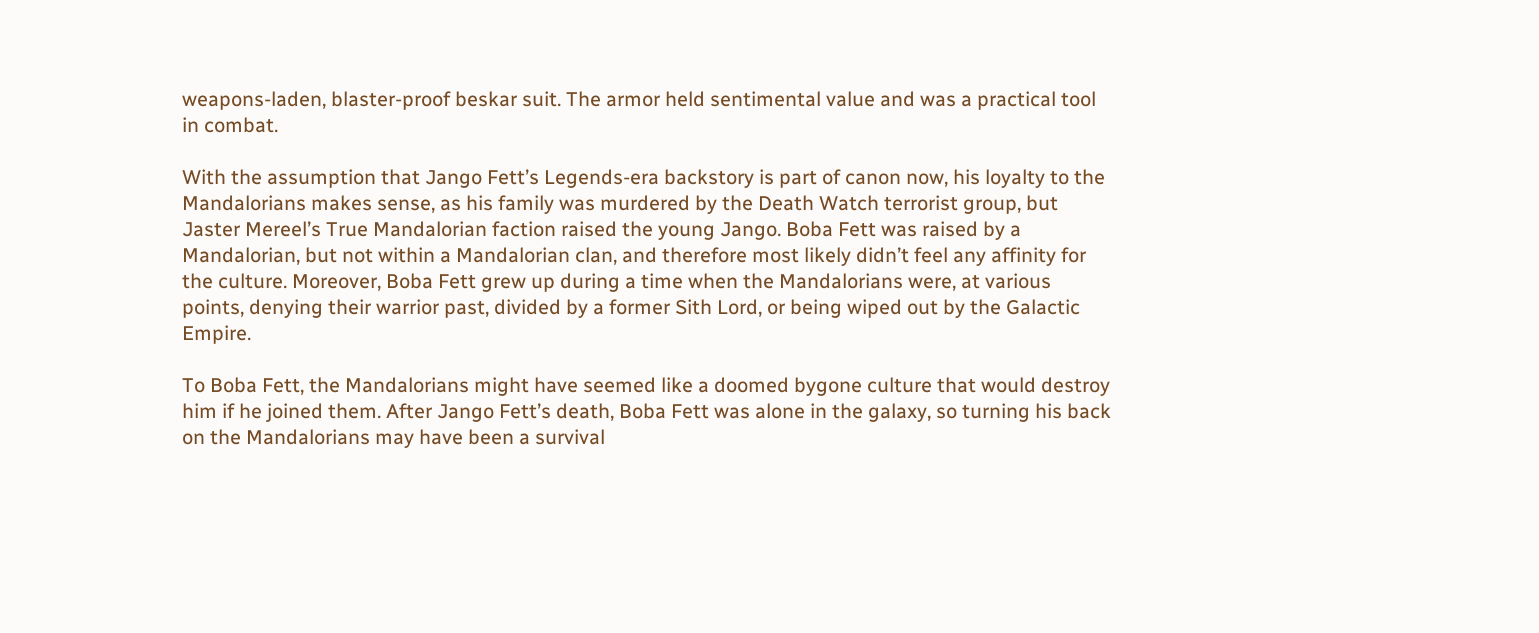weapons-laden, blaster-proof beskar suit. The armor held sentimental value and was a practical tool in combat.

With the assumption that Jango Fett’s Legends-era backstory is part of canon now, his loyalty to the Mandalorians makes sense, as his family was murdered by the Death Watch terrorist group, but Jaster Mereel’s True Mandalorian faction raised the young Jango. Boba Fett was raised by a Mandalorian, but not within a Mandalorian clan, and therefore most likely didn’t feel any affinity for the culture. Moreover, Boba Fett grew up during a time when the Mandalorians were, at various points, denying their warrior past, divided by a former Sith Lord, or being wiped out by the Galactic Empire.

To Boba Fett, the Mandalorians might have seemed like a doomed bygone culture that would destroy him if he joined them. After Jango Fett’s death, Boba Fett was alone in the galaxy, so turning his back on the Mandalorians may have been a survival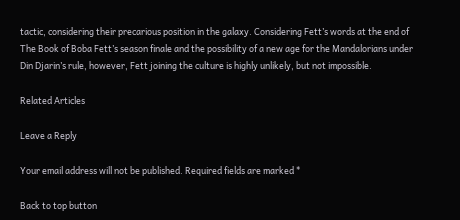tactic, considering their precarious position in the galaxy. Considering Fett’s words at the end of The Book of Boba Fett’s season finale and the possibility of a new age for the Mandalorians under Din Djarin’s rule, however, Fett joining the culture is highly unlikely, but not impossible.

Related Articles

Leave a Reply

Your email address will not be published. Required fields are marked *

Back to top button